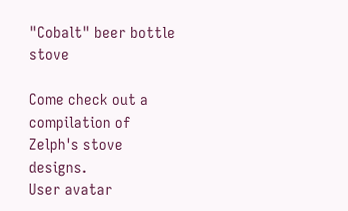"Cobalt" beer bottle stove

Come check out a compilation of Zelph's stove designs.
User avatar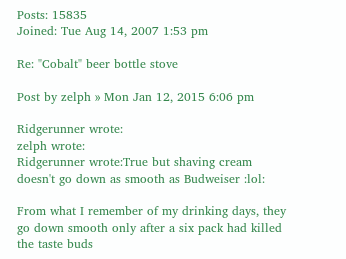Posts: 15835
Joined: Tue Aug 14, 2007 1:53 pm

Re: "Cobalt" beer bottle stove

Post by zelph » Mon Jan 12, 2015 6:06 pm

Ridgerunner wrote:
zelph wrote:
Ridgerunner wrote:True but shaving cream doesn't go down as smooth as Budweiser :lol:

From what I remember of my drinking days, they go down smooth only after a six pack had killed the taste buds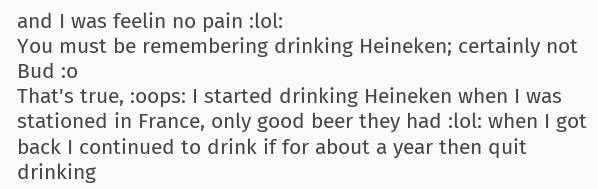and I was feelin no pain :lol:
You must be remembering drinking Heineken; certainly not Bud :o
That's true, :oops: I started drinking Heineken when I was stationed in France, only good beer they had :lol: when I got back I continued to drink if for about a year then quit drinking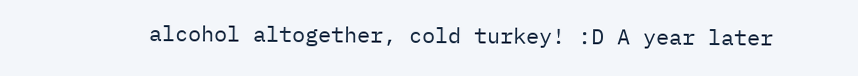alcohol altogether, cold turkey! :D A year later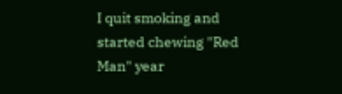I quit smoking and started chewing "Red Man" year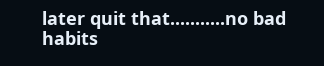later quit that...........no bad habits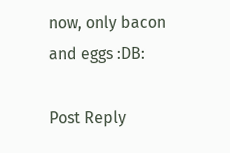now, only bacon and eggs :DB:

Post Reply